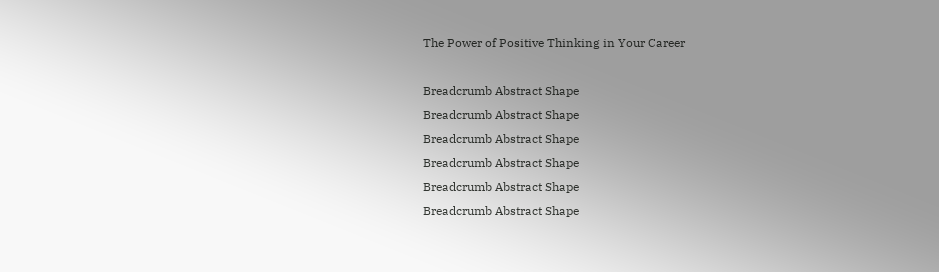The Power of Positive Thinking in Your Career

Breadcrumb Abstract Shape
Breadcrumb Abstract Shape
Breadcrumb Abstract Shape
Breadcrumb Abstract Shape
Breadcrumb Abstract Shape
Breadcrumb Abstract Shape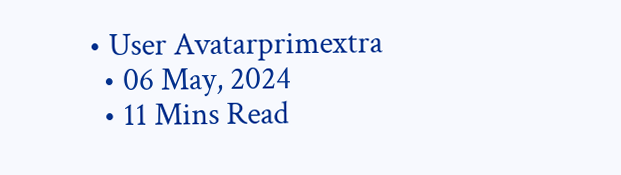• User Avatarprimextra
  • 06 May, 2024
  • 11 Mins Read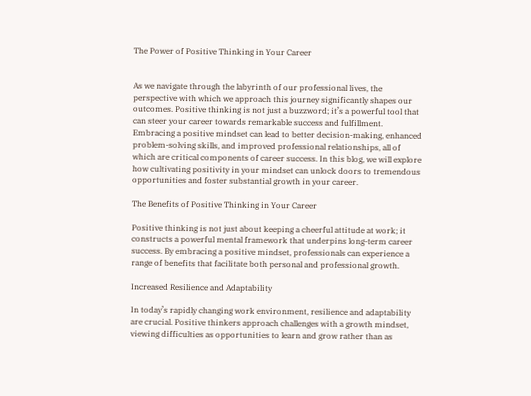The Power of Positive Thinking in Your Career


As we navigate through the labyrinth of our professional lives, the perspective with which we approach this journey significantly shapes our outcomes. Positive thinking is not just a buzzword; it’s a powerful tool that can steer your career towards remarkable success and fulfillment. Embracing a positive mindset can lead to better decision-making, enhanced problem-solving skills, and improved professional relationships, all of which are critical components of career success. In this blog, we will explore how cultivating positivity in your mindset can unlock doors to tremendous opportunities and foster substantial growth in your career.

The Benefits of Positive Thinking in Your Career

Positive thinking is not just about keeping a cheerful attitude at work; it constructs a powerful mental framework that underpins long-term career success. By embracing a positive mindset, professionals can experience a range of benefits that facilitate both personal and professional growth.

Increased Resilience and Adaptability

In today’s rapidly changing work environment, resilience and adaptability are crucial. Positive thinkers approach challenges with a growth mindset, viewing difficulties as opportunities to learn and grow rather than as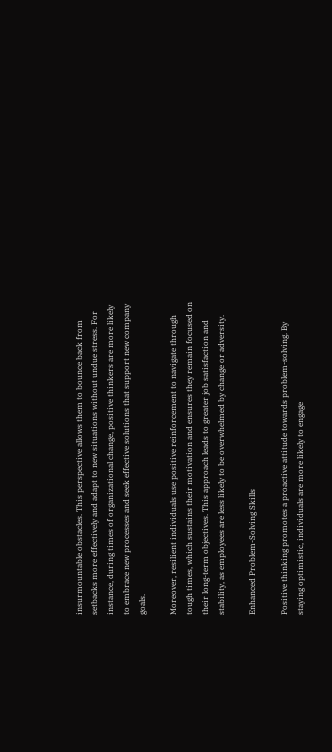insurmountable obstacles. This perspective allows them to bounce back from setbacks more effectively and adapt to new situations without undue stress. For instance, during times of organizational change, positive thinkers are more likely to embrace new processes and seek effective solutions that support new company goals.

Moreover, resilient individuals use positive reinforcement to navigate through tough times, which sustains their motivation and ensures they remain focused on their long-term objectives. This approach leads to greater job satisfaction and stability, as employees are less likely to be overwhelmed by change or adversity.

Enhanced Problem-Solving Skills

Positive thinking promotes a proactive attitude towards problem-solving. By staying optimistic, individuals are more likely to engage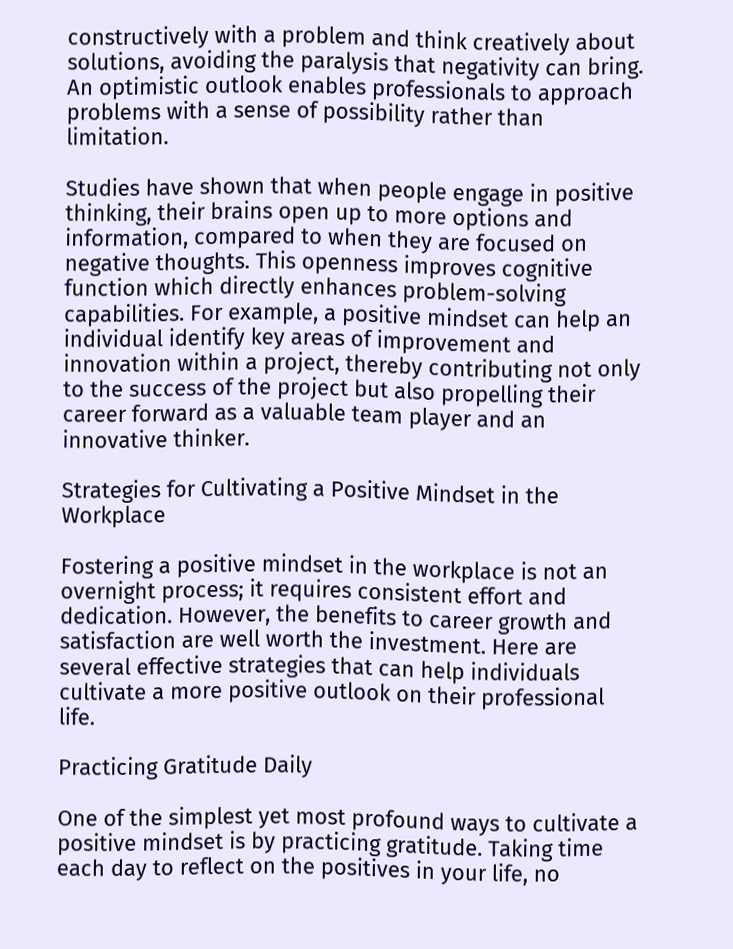constructively with a problem and think creatively about solutions, avoiding the paralysis that negativity can bring. An optimistic outlook enables professionals to approach problems with a sense of possibility rather than limitation.

Studies have shown that when people engage in positive thinking, their brains open up to more options and information, compared to when they are focused on negative thoughts. This openness improves cognitive function which directly enhances problem-solving capabilities. For example, a positive mindset can help an individual identify key areas of improvement and innovation within a project, thereby contributing not only to the success of the project but also propelling their career forward as a valuable team player and an innovative thinker.

Strategies for Cultivating a Positive Mindset in the Workplace

Fostering a positive mindset in the workplace is not an overnight process; it requires consistent effort and dedication. However, the benefits to career growth and satisfaction are well worth the investment. Here are several effective strategies that can help individuals cultivate a more positive outlook on their professional life.

Practicing Gratitude Daily

One of the simplest yet most profound ways to cultivate a positive mindset is by practicing gratitude. Taking time each day to reflect on the positives in your life, no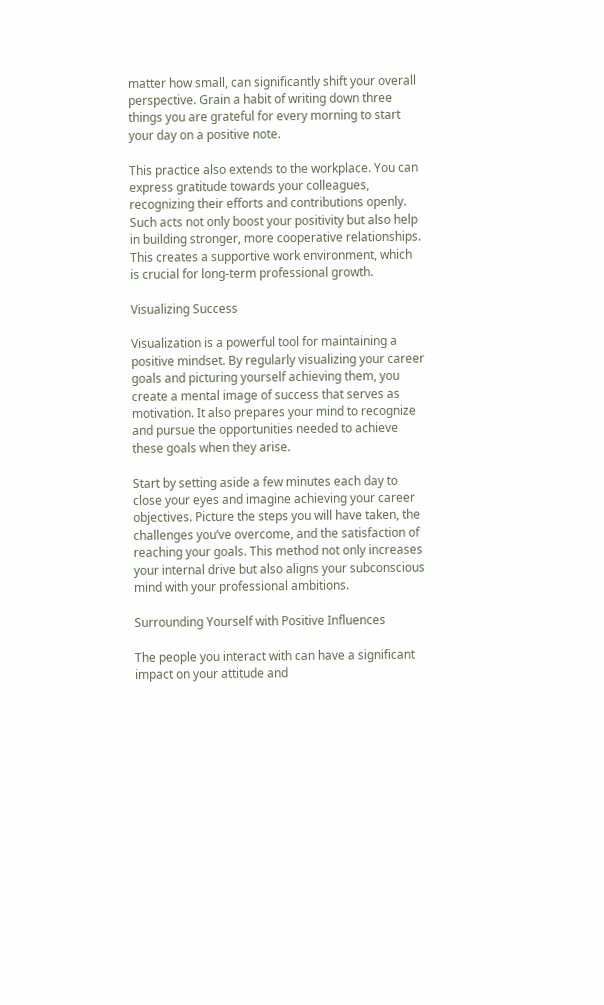matter how small, can significantly shift your overall perspective. Grain a habit of writing down three things you are grateful for every morning to start your day on a positive note.

This practice also extends to the workplace. You can express gratitude towards your colleagues, recognizing their efforts and contributions openly. Such acts not only boost your positivity but also help in building stronger, more cooperative relationships. This creates a supportive work environment, which is crucial for long-term professional growth.

Visualizing Success

Visualization is a powerful tool for maintaining a positive mindset. By regularly visualizing your career goals and picturing yourself achieving them, you create a mental image of success that serves as motivation. It also prepares your mind to recognize and pursue the opportunities needed to achieve these goals when they arise.

Start by setting aside a few minutes each day to close your eyes and imagine achieving your career objectives. Picture the steps you will have taken, the challenges you’ve overcome, and the satisfaction of reaching your goals. This method not only increases your internal drive but also aligns your subconscious mind with your professional ambitions.

Surrounding Yourself with Positive Influences

The people you interact with can have a significant impact on your attitude and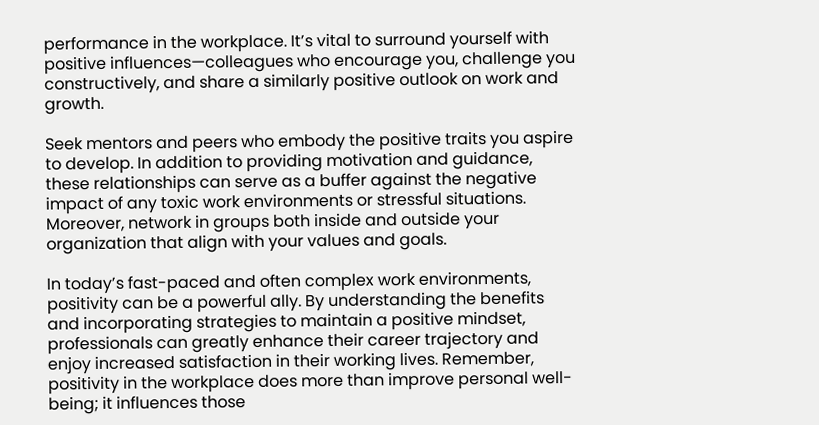performance in the workplace. It’s vital to surround yourself with positive influences—colleagues who encourage you, challenge you constructively, and share a similarly positive outlook on work and growth.

Seek mentors and peers who embody the positive traits you aspire to develop. In addition to providing motivation and guidance, these relationships can serve as a buffer against the negative impact of any toxic work environments or stressful situations. Moreover, network in groups both inside and outside your organization that align with your values and goals.

In today’s fast-paced and often complex work environments, positivity can be a powerful ally. By understanding the benefits and incorporating strategies to maintain a positive mindset, professionals can greatly enhance their career trajectory and enjoy increased satisfaction in their working lives. Remember, positivity in the workplace does more than improve personal well-being; it influences those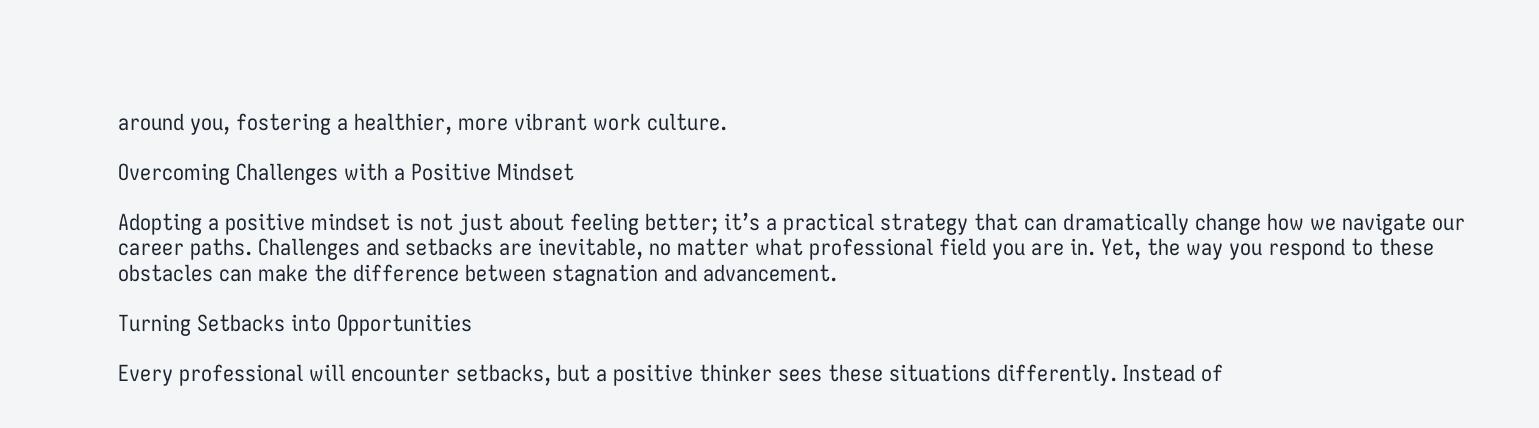around you, fostering a healthier, more vibrant work culture.

Overcoming Challenges with a Positive Mindset

Adopting a positive mindset is not just about feeling better; it’s a practical strategy that can dramatically change how we navigate our career paths. Challenges and setbacks are inevitable, no matter what professional field you are in. Yet, the way you respond to these obstacles can make the difference between stagnation and advancement.

Turning Setbacks into Opportunities

Every professional will encounter setbacks, but a positive thinker sees these situations differently. Instead of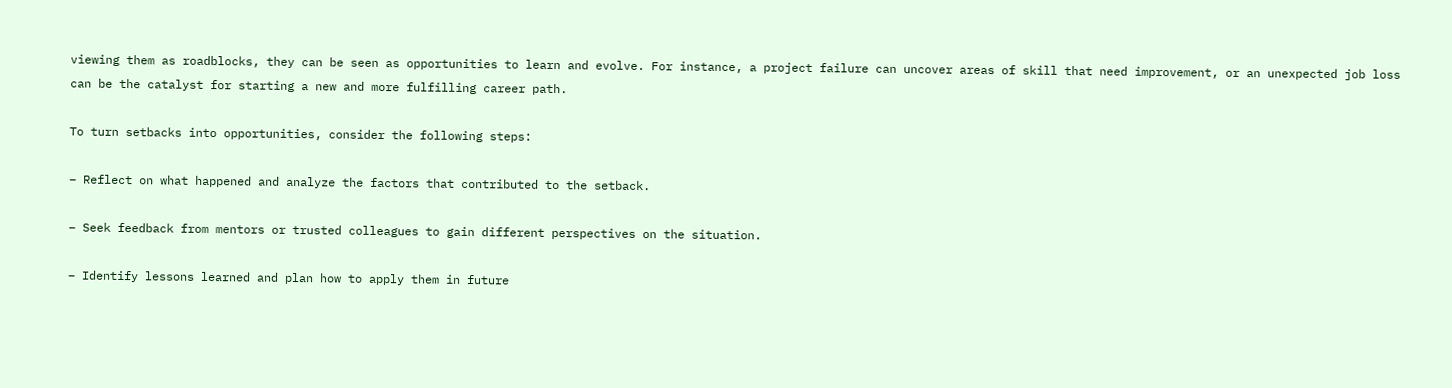viewing them as roadblocks, they can be seen as opportunities to learn and evolve. For instance, a project failure can uncover areas of skill that need improvement, or an unexpected job loss can be the catalyst for starting a new and more fulfilling career path.

To turn setbacks into opportunities, consider the following steps:

– Reflect on what happened and analyze the factors that contributed to the setback.

– Seek feedback from mentors or trusted colleagues to gain different perspectives on the situation.

– Identify lessons learned and plan how to apply them in future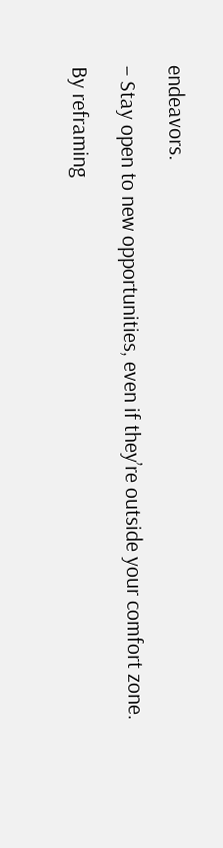endeavors.

– Stay open to new opportunities, even if they’re outside your comfort zone.

By reframing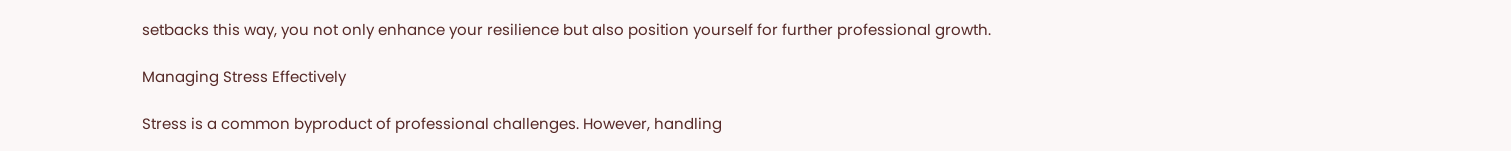setbacks this way, you not only enhance your resilience but also position yourself for further professional growth.

Managing Stress Effectively

Stress is a common byproduct of professional challenges. However, handling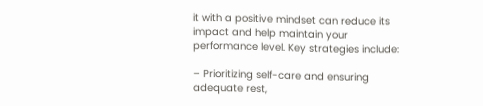it with a positive mindset can reduce its impact and help maintain your performance level. Key strategies include:

– Prioritizing self-care and ensuring adequate rest,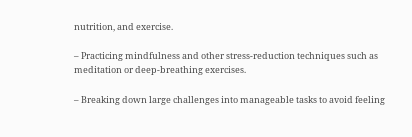nutrition, and exercise.

– Practicing mindfulness and other stress-reduction techniques such as meditation or deep-breathing exercises.

– Breaking down large challenges into manageable tasks to avoid feeling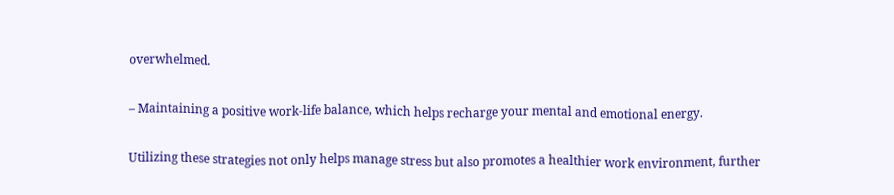overwhelmed.

– Maintaining a positive work-life balance, which helps recharge your mental and emotional energy.

Utilizing these strategies not only helps manage stress but also promotes a healthier work environment, further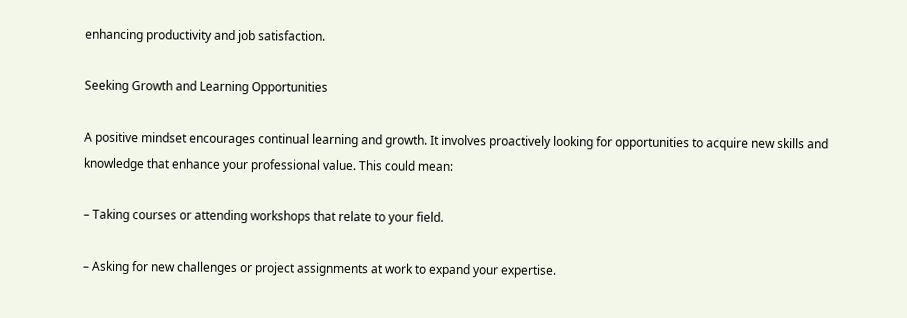enhancing productivity and job satisfaction.

Seeking Growth and Learning Opportunities

A positive mindset encourages continual learning and growth. It involves proactively looking for opportunities to acquire new skills and knowledge that enhance your professional value. This could mean:

– Taking courses or attending workshops that relate to your field.

– Asking for new challenges or project assignments at work to expand your expertise.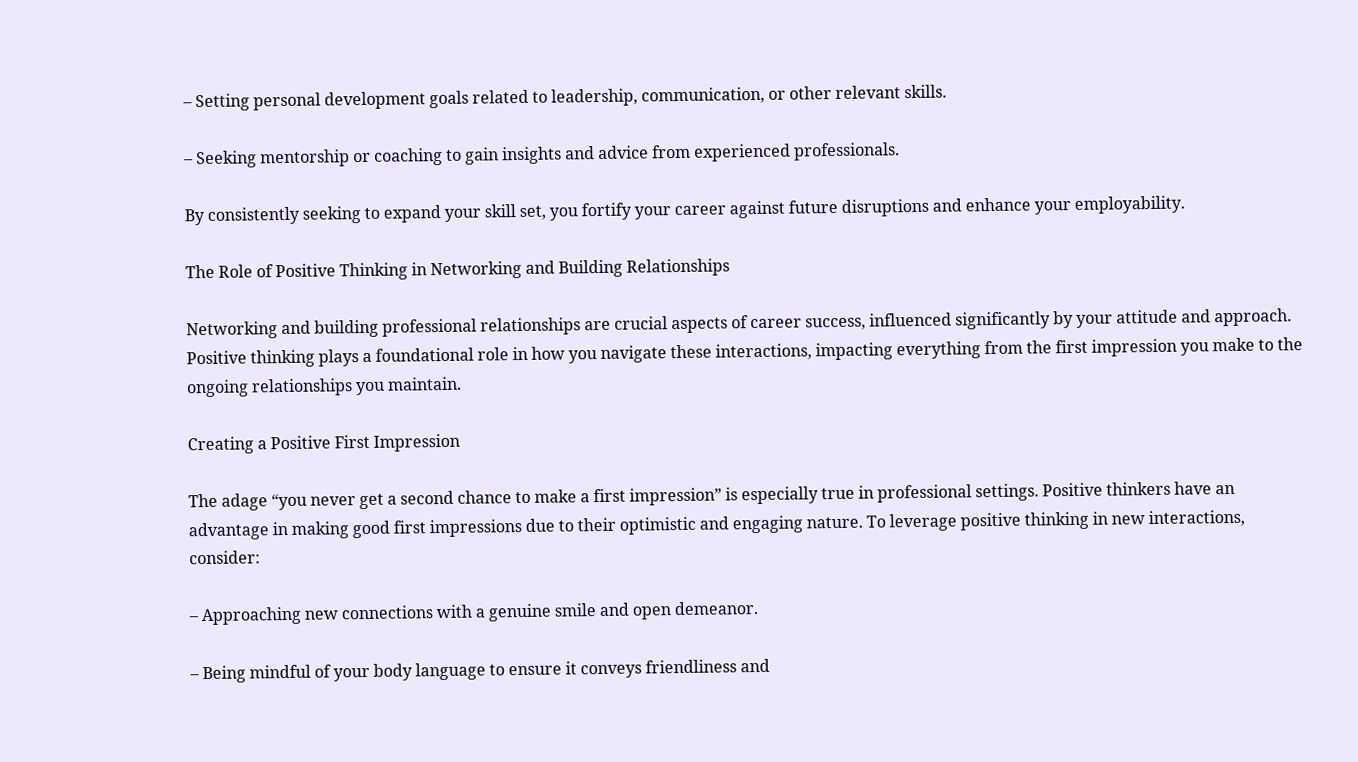– Setting personal development goals related to leadership, communication, or other relevant skills.

– Seeking mentorship or coaching to gain insights and advice from experienced professionals.

By consistently seeking to expand your skill set, you fortify your career against future disruptions and enhance your employability.

The Role of Positive Thinking in Networking and Building Relationships

Networking and building professional relationships are crucial aspects of career success, influenced significantly by your attitude and approach. Positive thinking plays a foundational role in how you navigate these interactions, impacting everything from the first impression you make to the ongoing relationships you maintain.

Creating a Positive First Impression

The adage “you never get a second chance to make a first impression” is especially true in professional settings. Positive thinkers have an advantage in making good first impressions due to their optimistic and engaging nature. To leverage positive thinking in new interactions, consider:

– Approaching new connections with a genuine smile and open demeanor.

– Being mindful of your body language to ensure it conveys friendliness and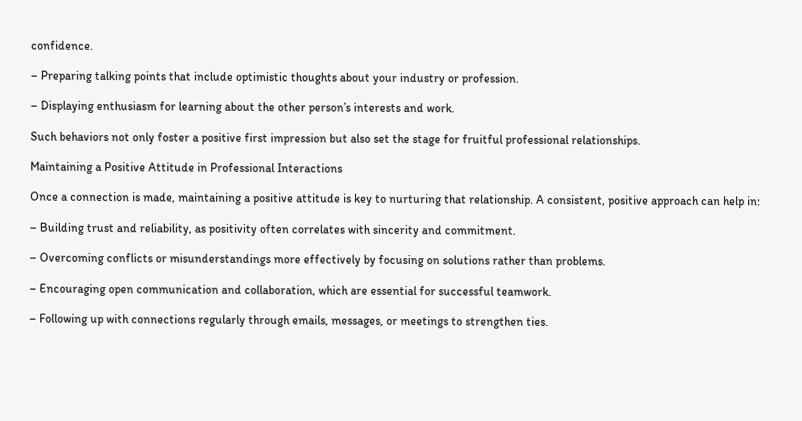confidence.

– Preparing talking points that include optimistic thoughts about your industry or profession.

– Displaying enthusiasm for learning about the other person’s interests and work.

Such behaviors not only foster a positive first impression but also set the stage for fruitful professional relationships.

Maintaining a Positive Attitude in Professional Interactions

Once a connection is made, maintaining a positive attitude is key to nurturing that relationship. A consistent, positive approach can help in:

– Building trust and reliability, as positivity often correlates with sincerity and commitment.

– Overcoming conflicts or misunderstandings more effectively by focusing on solutions rather than problems.

– Encouraging open communication and collaboration, which are essential for successful teamwork.

– Following up with connections regularly through emails, messages, or meetings to strengthen ties.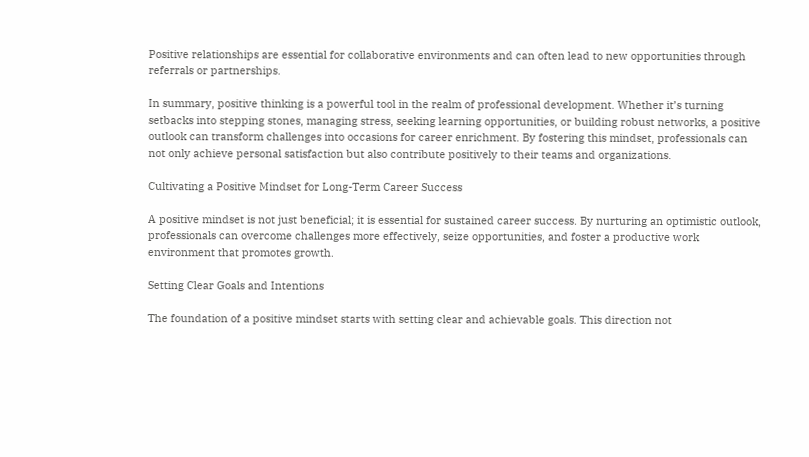Positive relationships are essential for collaborative environments and can often lead to new opportunities through referrals or partnerships.

In summary, positive thinking is a powerful tool in the realm of professional development. Whether it’s turning setbacks into stepping stones, managing stress, seeking learning opportunities, or building robust networks, a positive outlook can transform challenges into occasions for career enrichment. By fostering this mindset, professionals can not only achieve personal satisfaction but also contribute positively to their teams and organizations.

Cultivating a Positive Mindset for Long-Term Career Success

A positive mindset is not just beneficial; it is essential for sustained career success. By nurturing an optimistic outlook, professionals can overcome challenges more effectively, seize opportunities, and foster a productive work environment that promotes growth.

Setting Clear Goals and Intentions

The foundation of a positive mindset starts with setting clear and achievable goals. This direction not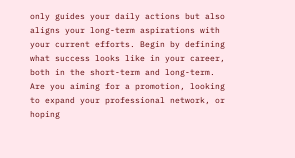only guides your daily actions but also aligns your long-term aspirations with your current efforts. Begin by defining what success looks like in your career, both in the short-term and long-term. Are you aiming for a promotion, looking to expand your professional network, or hoping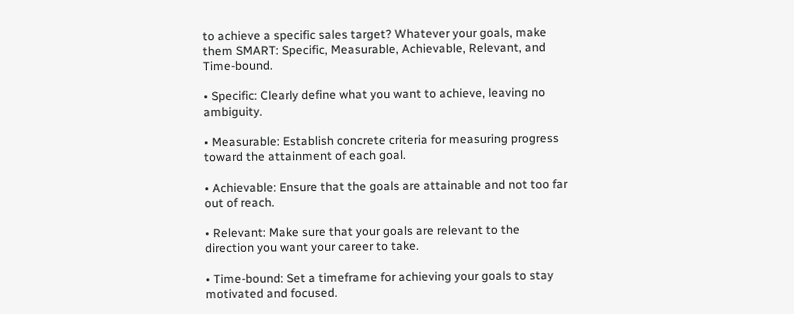to achieve a specific sales target? Whatever your goals, make them SMART: Specific, Measurable, Achievable, Relevant, and Time-bound.

• Specific: Clearly define what you want to achieve, leaving no ambiguity.

• Measurable: Establish concrete criteria for measuring progress toward the attainment of each goal.

• Achievable: Ensure that the goals are attainable and not too far out of reach.

• Relevant: Make sure that your goals are relevant to the direction you want your career to take.

• Time-bound: Set a timeframe for achieving your goals to stay motivated and focused.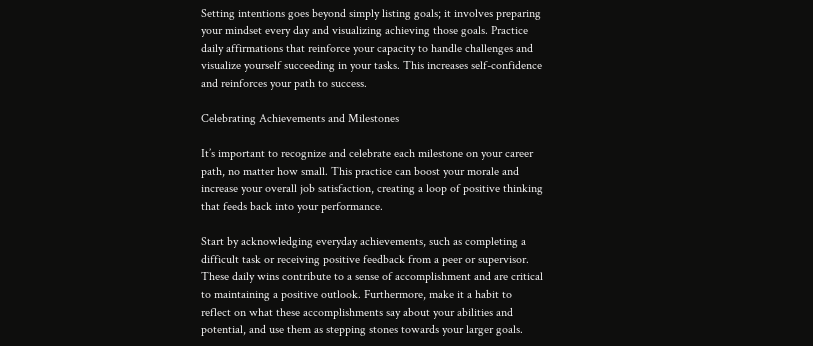Setting intentions goes beyond simply listing goals; it involves preparing your mindset every day and visualizing achieving those goals. Practice daily affirmations that reinforce your capacity to handle challenges and visualize yourself succeeding in your tasks. This increases self-confidence and reinforces your path to success.

Celebrating Achievements and Milestones

It’s important to recognize and celebrate each milestone on your career path, no matter how small. This practice can boost your morale and increase your overall job satisfaction, creating a loop of positive thinking that feeds back into your performance.

Start by acknowledging everyday achievements, such as completing a difficult task or receiving positive feedback from a peer or supervisor. These daily wins contribute to a sense of accomplishment and are critical to maintaining a positive outlook. Furthermore, make it a habit to reflect on what these accomplishments say about your abilities and potential, and use them as stepping stones towards your larger goals.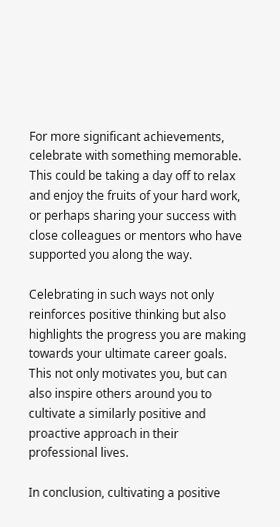For more significant achievements, celebrate with something memorable. This could be taking a day off to relax and enjoy the fruits of your hard work, or perhaps sharing your success with close colleagues or mentors who have supported you along the way.

Celebrating in such ways not only reinforces positive thinking but also highlights the progress you are making towards your ultimate career goals. This not only motivates you, but can also inspire others around you to cultivate a similarly positive and proactive approach in their professional lives.

In conclusion, cultivating a positive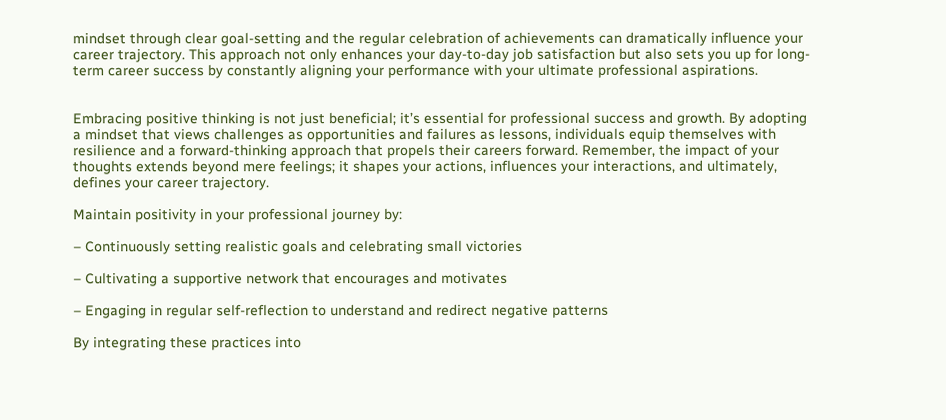mindset through clear goal-setting and the regular celebration of achievements can dramatically influence your career trajectory. This approach not only enhances your day-to-day job satisfaction but also sets you up for long-term career success by constantly aligning your performance with your ultimate professional aspirations.


Embracing positive thinking is not just beneficial; it’s essential for professional success and growth. By adopting a mindset that views challenges as opportunities and failures as lessons, individuals equip themselves with resilience and a forward-thinking approach that propels their careers forward. Remember, the impact of your thoughts extends beyond mere feelings; it shapes your actions, influences your interactions, and ultimately, defines your career trajectory.

Maintain positivity in your professional journey by:

– Continuously setting realistic goals and celebrating small victories

– Cultivating a supportive network that encourages and motivates

– Engaging in regular self-reflection to understand and redirect negative patterns

By integrating these practices into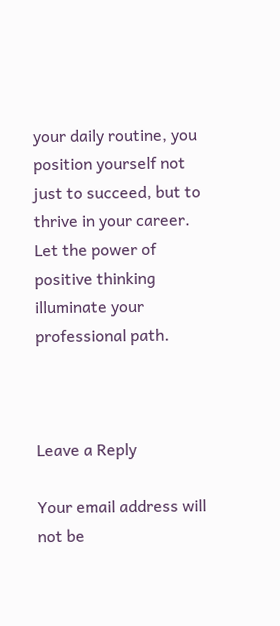your daily routine, you position yourself not just to succeed, but to thrive in your career. Let the power of positive thinking illuminate your professional path.



Leave a Reply

Your email address will not be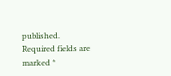published. Required fields are marked *